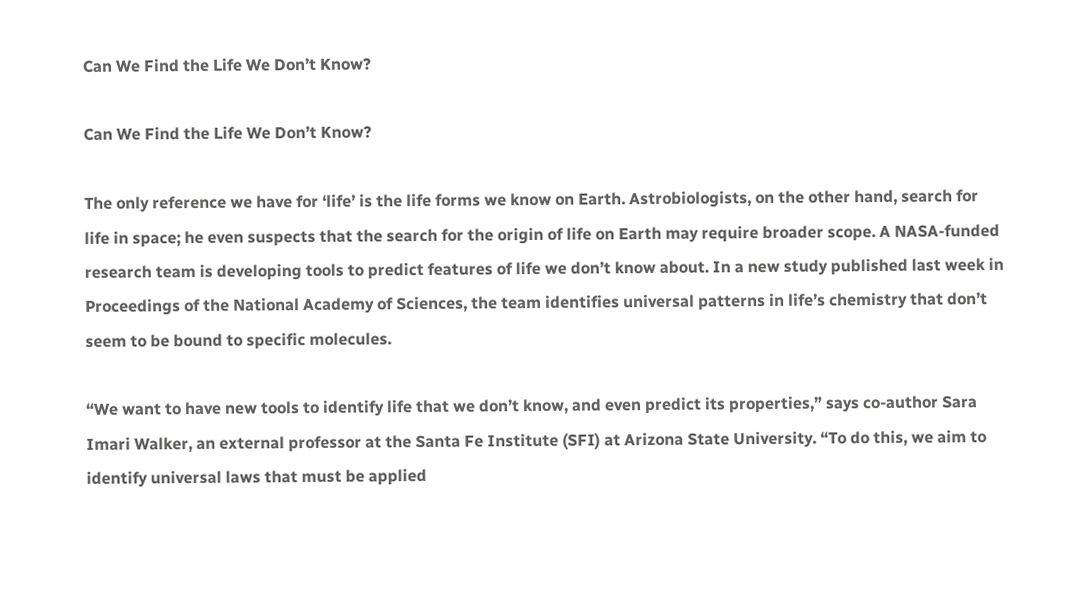Can We Find the Life We Don’t Know?

Can We Find the Life We Don’t Know?

The only reference we have for ‘life’ is the life forms we know on Earth. Astrobiologists, on the other hand, search for life in space; he even suspects that the search for the origin of life on Earth may require broader scope. A NASA-funded research team is developing tools to predict features of life we don’t know about. In a new study published last week in Proceedings of the National Academy of Sciences, the team identifies universal patterns in life’s chemistry that don’t seem to be bound to specific molecules.

“We want to have new tools to identify life that we don’t know, and even predict its properties,” says co-author Sara Imari Walker, an external professor at the Santa Fe Institute (SFI) at Arizona State University. “To do this, we aim to identify universal laws that must be applied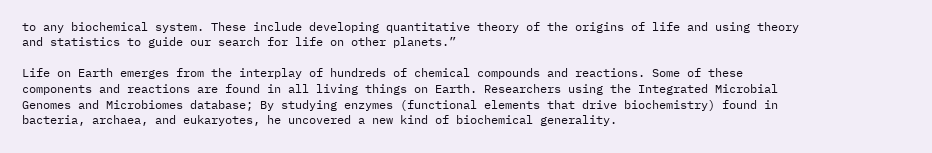to any biochemical system. These include developing quantitative theory of the origins of life and using theory and statistics to guide our search for life on other planets.”

Life on Earth emerges from the interplay of hundreds of chemical compounds and reactions. Some of these components and reactions are found in all living things on Earth. Researchers using the Integrated Microbial Genomes and Microbiomes database; By studying enzymes (functional elements that drive biochemistry) found in bacteria, archaea, and eukaryotes, he uncovered a new kind of biochemical generality.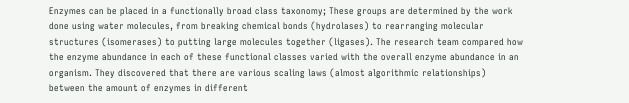Enzymes can be placed in a functionally broad class taxonomy; These groups are determined by the work done using water molecules, from breaking chemical bonds (hydrolases) to rearranging molecular structures (isomerases) to putting large molecules together (ligases). The research team compared how the enzyme abundance in each of these functional classes varied with the overall enzyme abundance in an organism. They discovered that there are various scaling laws (almost algorithmic relationships) between the amount of enzymes in different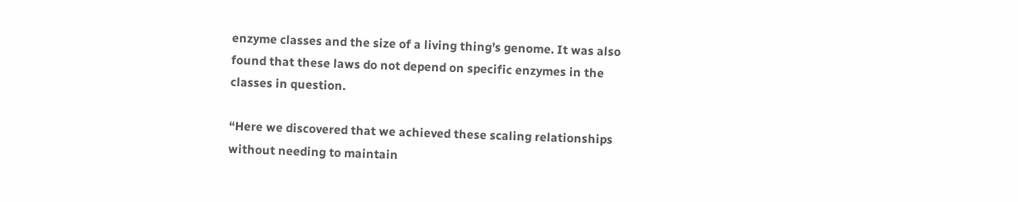enzyme classes and the size of a living thing’s genome. It was also found that these laws do not depend on specific enzymes in the classes in question.

“Here we discovered that we achieved these scaling relationships without needing to maintain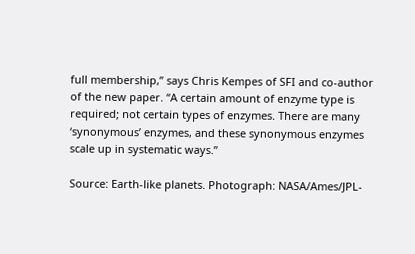full membership,” says Chris Kempes of SFI and co-author of the new paper. “A certain amount of enzyme type is required; not certain types of enzymes. There are many ‘synonymous’ enzymes, and these synonymous enzymes scale up in systematic ways.”

Source: Earth-like planets. Photograph: NASA/Ames/JPL-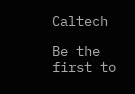Caltech

Be the first to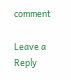comment

Leave a Reply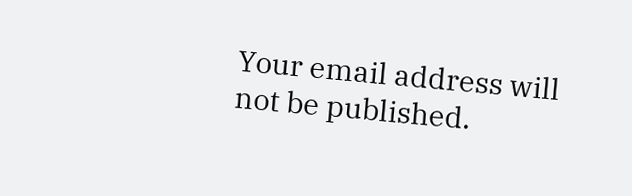Your email address will not be published.